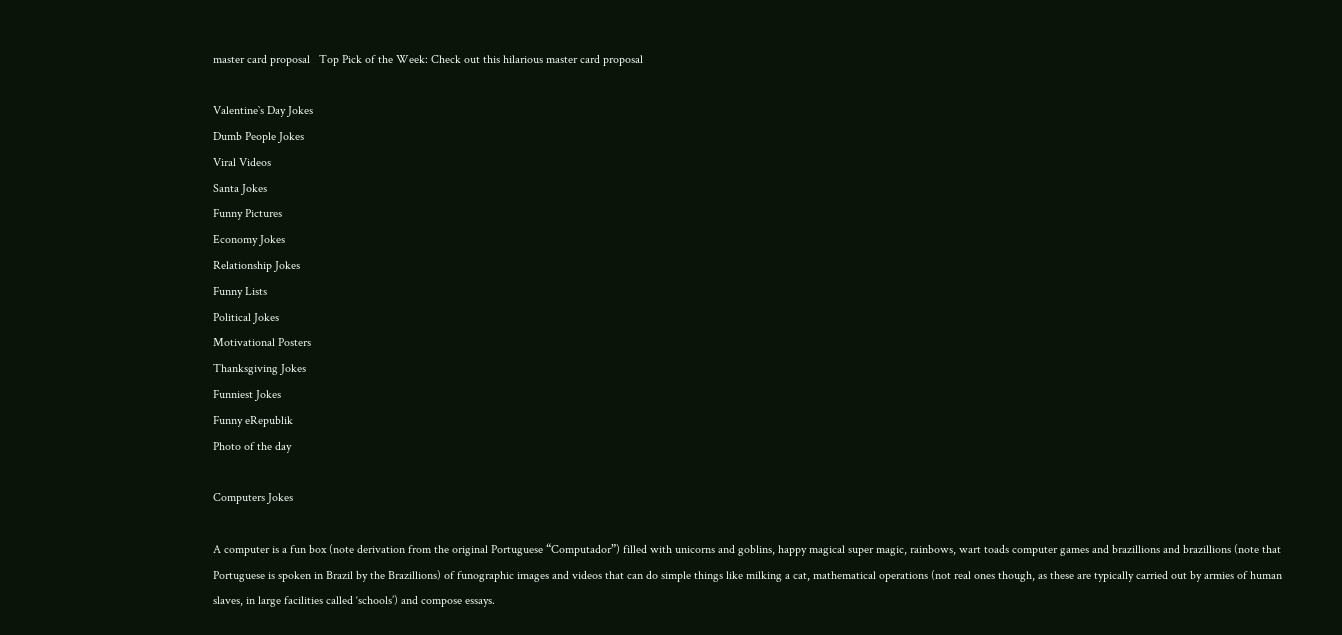master card proposal   Top Pick of the Week: Check out this hilarious master card proposal

Valentine`s Day Jokes
Dumb People Jokes
Viral Videos
Santa Jokes
Funny Pictures
Economy Jokes
Relationship Jokes
Funny Lists
Political Jokes
Motivational Posters
Thanksgiving Jokes
Funniest Jokes
Funny eRepublik
Photo of the day

Computers Jokes

A computer is a fun box (note derivation from the original Portuguese “Computador”) filled with unicorns and goblins, happy magical super magic, rainbows, wart toads computer games and brazillions and brazillions (note that Portuguese is spoken in Brazil by the Brazillions) of funographic images and videos that can do simple things like milking a cat, mathematical operations (not real ones though, as these are typically carried out by armies of human slaves, in large facilities called ‘schools’) and compose essays.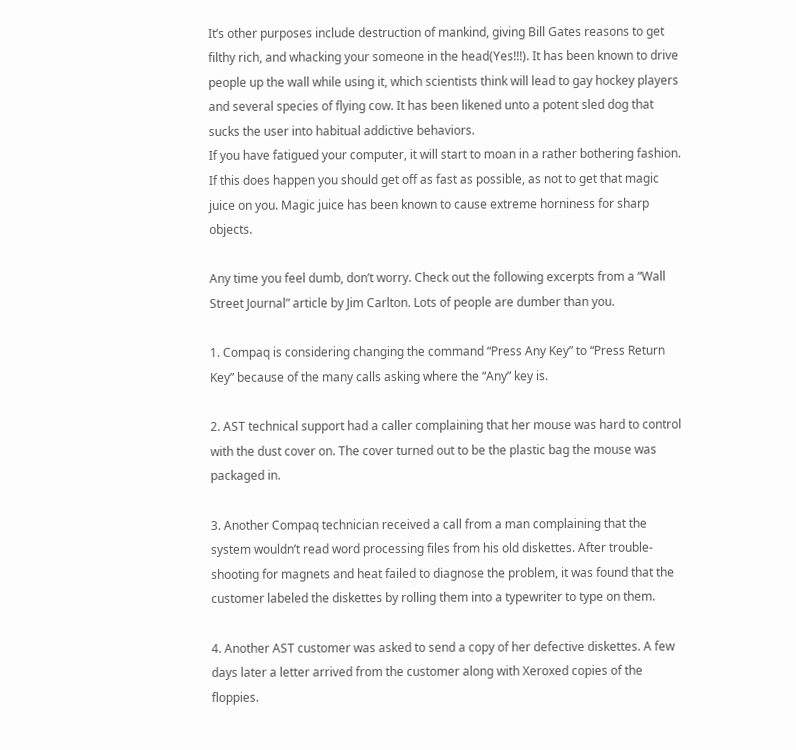It’s other purposes include destruction of mankind, giving Bill Gates reasons to get filthy rich, and whacking your someone in the head(Yes!!!). It has been known to drive people up the wall while using it, which scientists think will lead to gay hockey players and several species of flying cow. It has been likened unto a potent sled dog that sucks the user into habitual addictive behaviors.
If you have fatigued your computer, it will start to moan in a rather bothering fashion. If this does happen you should get off as fast as possible, as not to get that magic juice on you. Magic juice has been known to cause extreme horniness for sharp objects.

Any time you feel dumb, don’t worry. Check out the following excerpts from a “Wall Street Journal” article by Jim Carlton. Lots of people are dumber than you.

1. Compaq is considering changing the command “Press Any Key” to “Press Return Key” because of the many calls asking where the “Any” key is.

2. AST technical support had a caller complaining that her mouse was hard to control with the dust cover on. The cover turned out to be the plastic bag the mouse was packaged in.

3. Another Compaq technician received a call from a man complaining that the system wouldn’t read word processing files from his old diskettes. After trouble-shooting for magnets and heat failed to diagnose the problem, it was found that the customer labeled the diskettes by rolling them into a typewriter to type on them.

4. Another AST customer was asked to send a copy of her defective diskettes. A few days later a letter arrived from the customer along with Xeroxed copies of the floppies.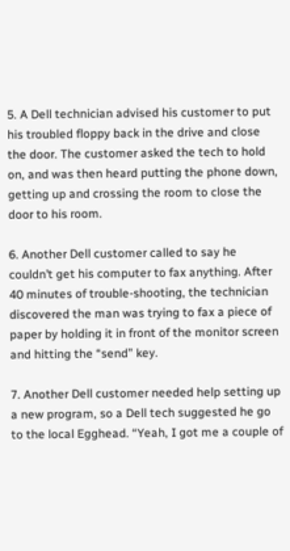5. A Dell technician advised his customer to put his troubled floppy back in the drive and close the door. The customer asked the tech to hold on, and was then heard putting the phone down, getting up and crossing the room to close the door to his room.

6. Another Dell customer called to say he couldn’t get his computer to fax anything. After 40 minutes of trouble-shooting, the technician discovered the man was trying to fax a piece of paper by holding it in front of the monitor screen and hitting the “send” key.

7. Another Dell customer needed help setting up a new program, so a Dell tech suggested he go to the local Egghead. “Yeah, I got me a couple of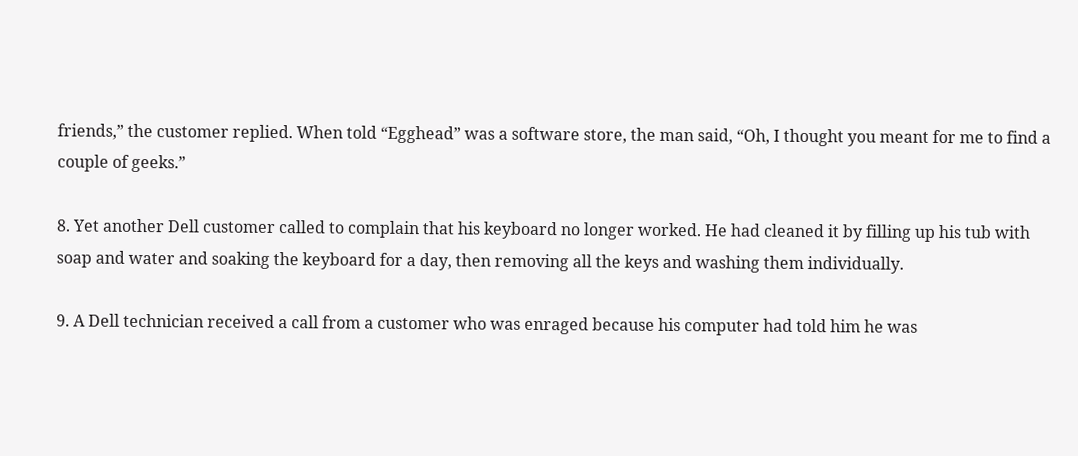friends,” the customer replied. When told “Egghead” was a software store, the man said, “Oh, I thought you meant for me to find a couple of geeks.”

8. Yet another Dell customer called to complain that his keyboard no longer worked. He had cleaned it by filling up his tub with soap and water and soaking the keyboard for a day, then removing all the keys and washing them individually.

9. A Dell technician received a call from a customer who was enraged because his computer had told him he was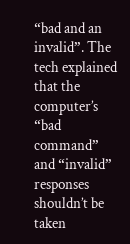“bad and an invalid”. The tech explained that the computer’s “bad command” and “invalid” responses shouldn’t be taken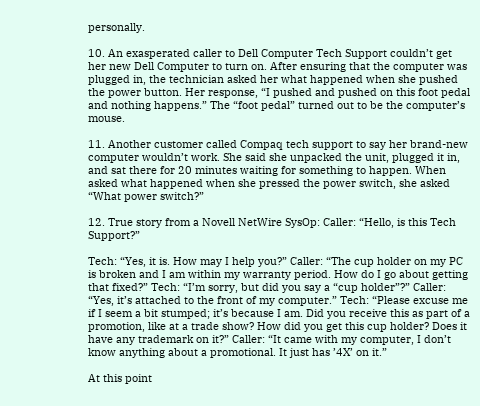personally.

10. An exasperated caller to Dell Computer Tech Support couldn’t get her new Dell Computer to turn on. After ensuring that the computer was plugged in, the technician asked her what happened when she pushed the power button. Her response, “I pushed and pushed on this foot pedal and nothing happens.” The “foot pedal” turned out to be the computer’s mouse.

11. Another customer called Compaq tech support to say her brand-new computer wouldn’t work. She said she unpacked the unit, plugged it in, and sat there for 20 minutes waiting for something to happen. When asked what happened when she pressed the power switch, she asked “What power switch?”

12. True story from a Novell NetWire SysOp: Caller: “Hello, is this Tech Support?”

Tech: “Yes, it is. How may I help you?” Caller: “The cup holder on my PC is broken and I am within my warranty period. How do I go about getting that fixed?” Tech: “I’m sorry, but did you say a “cup holder”?” Caller: “Yes, it’s attached to the front of my computer.” Tech: “Please excuse me if I seem a bit stumped; it’s because I am. Did you receive this as part of a promotion, like at a trade show? How did you get this cup holder? Does it have any trademark on it?” Caller: “It came with my computer, I don’t know anything about a promotional. It just has ’4X’ on it.”

At this point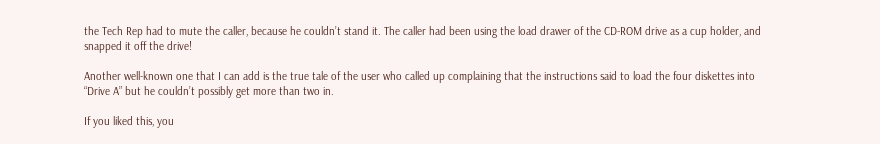the Tech Rep had to mute the caller, because he couldn’t stand it. The caller had been using the load drawer of the CD-ROM drive as a cup holder, and snapped it off the drive!

Another well-known one that I can add is the true tale of the user who called up complaining that the instructions said to load the four diskettes into “Drive A” but he couldn’t possibly get more than two in.

If you liked this, you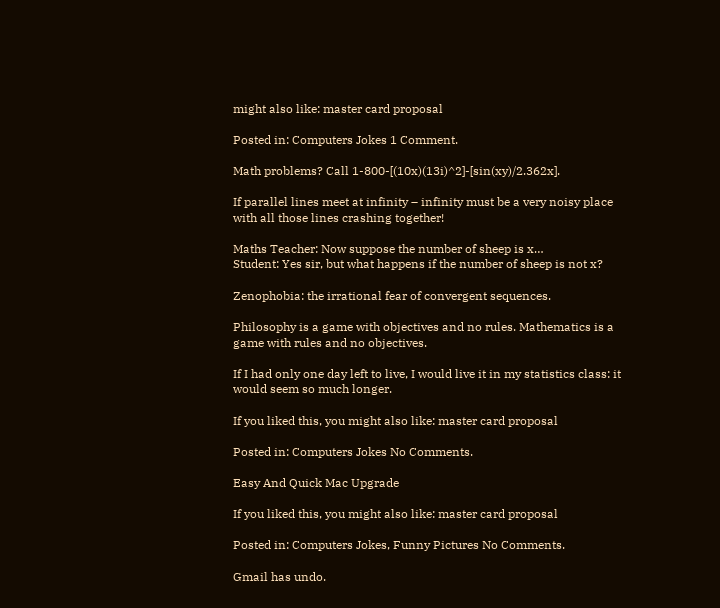might also like: master card proposal

Posted in: Computers Jokes 1 Comment.

Math problems? Call 1-800-[(10x)(13i)^2]-[sin(xy)/2.362x].

If parallel lines meet at infinity – infinity must be a very noisy place with all those lines crashing together!

Maths Teacher: Now suppose the number of sheep is x…
Student: Yes sir, but what happens if the number of sheep is not x?

Zenophobia: the irrational fear of convergent sequences.

Philosophy is a game with objectives and no rules. Mathematics is a game with rules and no objectives.

If I had only one day left to live, I would live it in my statistics class: it would seem so much longer.

If you liked this, you might also like: master card proposal

Posted in: Computers Jokes No Comments.

Easy And Quick Mac Upgrade

If you liked this, you might also like: master card proposal

Posted in: Computers Jokes, Funny Pictures No Comments.

Gmail has undo.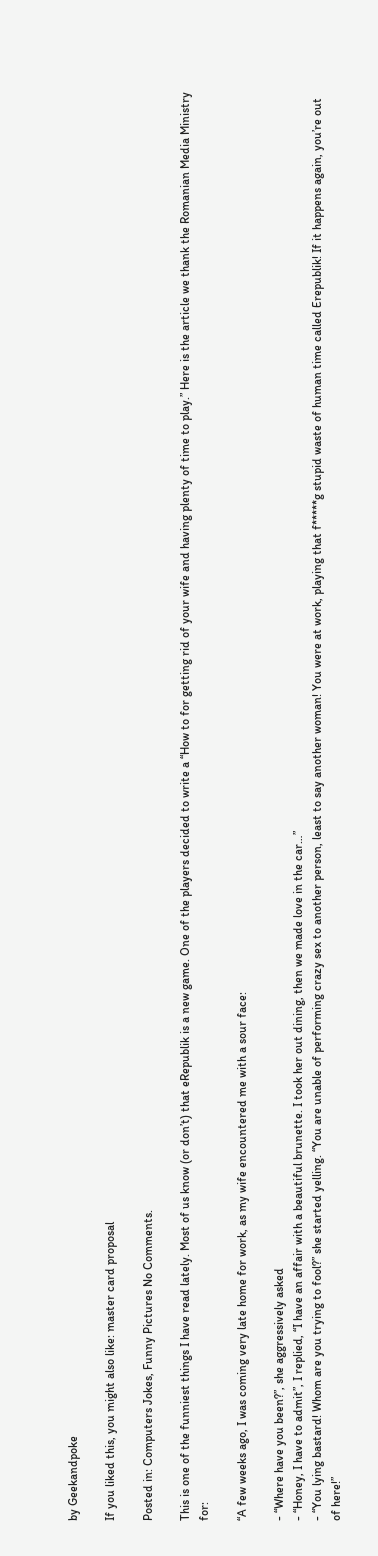by Geekandpoke

If you liked this, you might also like: master card proposal

Posted in: Computers Jokes, Funny Pictures No Comments.

This is one of the funniest things I have read lately. Most of us know (or don’t) that eRepublik is a new game. One of the players decided to write a “How to for getting rid of your wife and having plenty of time to play.” Here is the article we thank the Romanian Media Ministry for:

“A few weeks ago, I was coming very late home for work, as my wife encountered me with a sour face:

- “Where have you been?”, she aggressively asked
- “Honey, I have to admit”, I replied, “I have an affair with a beautiful brunette. I took her out dining, then we made love in the car…”
- “You lying bastard! Whom are you trying to fool?” she started yelling. “You are unable of performing crazy sex to another person, least to say another woman! You were at work, playing that f*****g stupid waste of human time called Erepublik! If it happens again, you’re out of here!”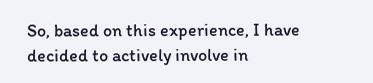So, based on this experience, I have decided to actively involve in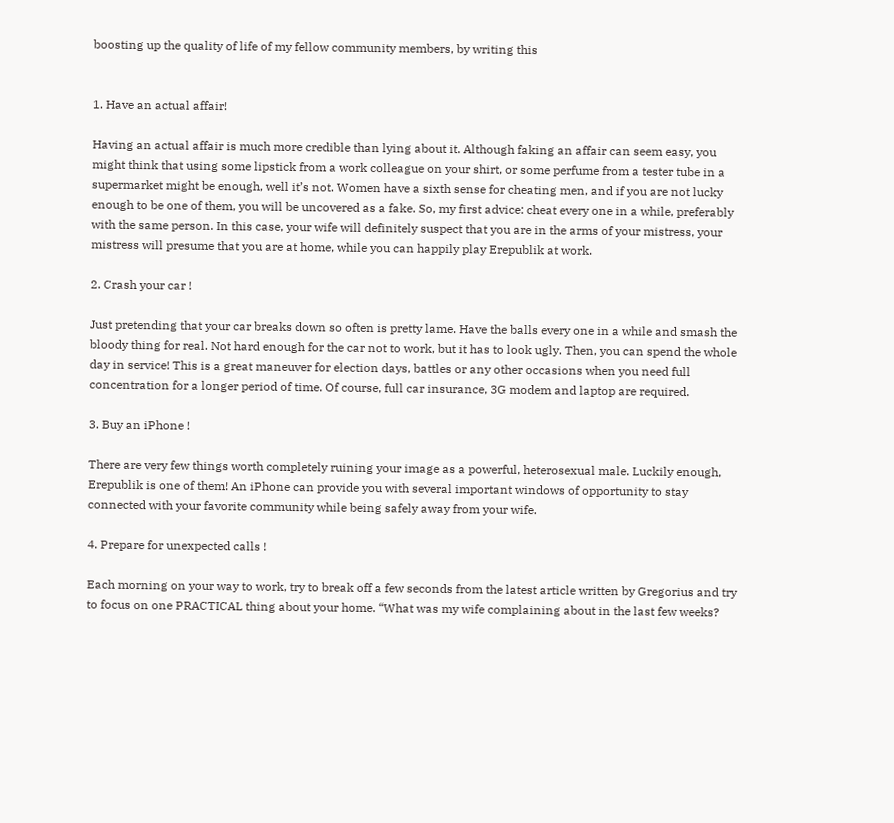boosting up the quality of life of my fellow community members, by writing this


1. Have an actual affair!

Having an actual affair is much more credible than lying about it. Although faking an affair can seem easy, you might think that using some lipstick from a work colleague on your shirt, or some perfume from a tester tube in a supermarket might be enough, well it’s not. Women have a sixth sense for cheating men, and if you are not lucky enough to be one of them, you will be uncovered as a fake. So, my first advice: cheat every one in a while, preferably with the same person. In this case, your wife will definitely suspect that you are in the arms of your mistress, your mistress will presume that you are at home, while you can happily play Erepublik at work.

2. Crash your car !

Just pretending that your car breaks down so often is pretty lame. Have the balls every one in a while and smash the bloody thing for real. Not hard enough for the car not to work, but it has to look ugly. Then, you can spend the whole day in service! This is a great maneuver for election days, battles or any other occasions when you need full concentration for a longer period of time. Of course, full car insurance, 3G modem and laptop are required.

3. Buy an iPhone !

There are very few things worth completely ruining your image as a powerful, heterosexual male. Luckily enough, Erepublik is one of them! An iPhone can provide you with several important windows of opportunity to stay connected with your favorite community while being safely away from your wife.

4. Prepare for unexpected calls !

Each morning on your way to work, try to break off a few seconds from the latest article written by Gregorius and try to focus on one PRACTICAL thing about your home. “What was my wife complaining about in the last few weeks?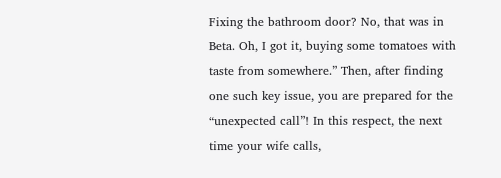Fixing the bathroom door? No, that was in Beta. Oh, I got it, buying some tomatoes with taste from somewhere.” Then, after finding one such key issue, you are prepared for the “unexpected call”! In this respect, the next time your wife calls,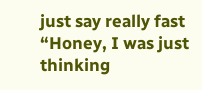just say really fast “Honey, I was just thinking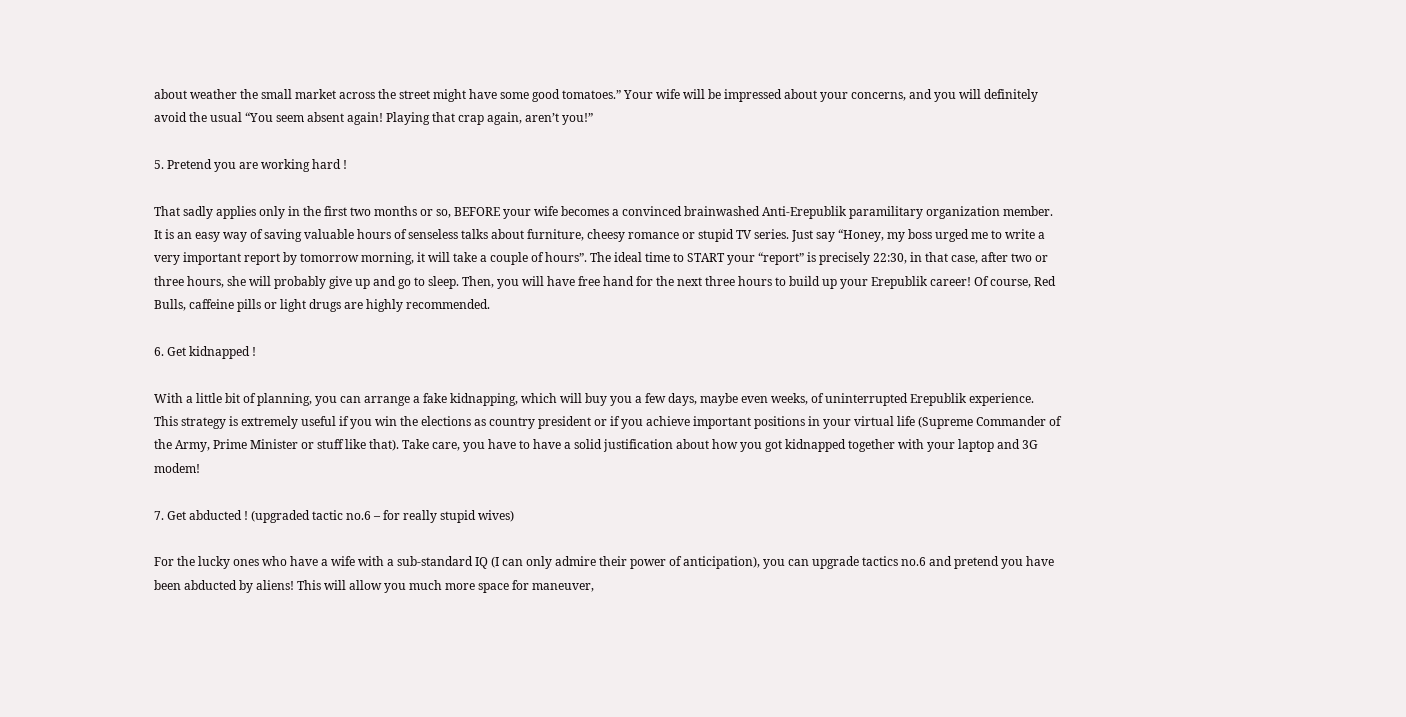about weather the small market across the street might have some good tomatoes.” Your wife will be impressed about your concerns, and you will definitely avoid the usual “You seem absent again! Playing that crap again, aren’t you!”

5. Pretend you are working hard !

That sadly applies only in the first two months or so, BEFORE your wife becomes a convinced brainwashed Anti-Erepublik paramilitary organization member. It is an easy way of saving valuable hours of senseless talks about furniture, cheesy romance or stupid TV series. Just say “Honey, my boss urged me to write a very important report by tomorrow morning, it will take a couple of hours”. The ideal time to START your “report” is precisely 22:30, in that case, after two or three hours, she will probably give up and go to sleep. Then, you will have free hand for the next three hours to build up your Erepublik career! Of course, Red Bulls, caffeine pills or light drugs are highly recommended.

6. Get kidnapped !

With a little bit of planning, you can arrange a fake kidnapping, which will buy you a few days, maybe even weeks, of uninterrupted Erepublik experience. This strategy is extremely useful if you win the elections as country president or if you achieve important positions in your virtual life (Supreme Commander of the Army, Prime Minister or stuff like that). Take care, you have to have a solid justification about how you got kidnapped together with your laptop and 3G modem!

7. Get abducted ! (upgraded tactic no.6 – for really stupid wives)

For the lucky ones who have a wife with a sub-standard IQ (I can only admire their power of anticipation), you can upgrade tactics no.6 and pretend you have been abducted by aliens! This will allow you much more space for maneuver,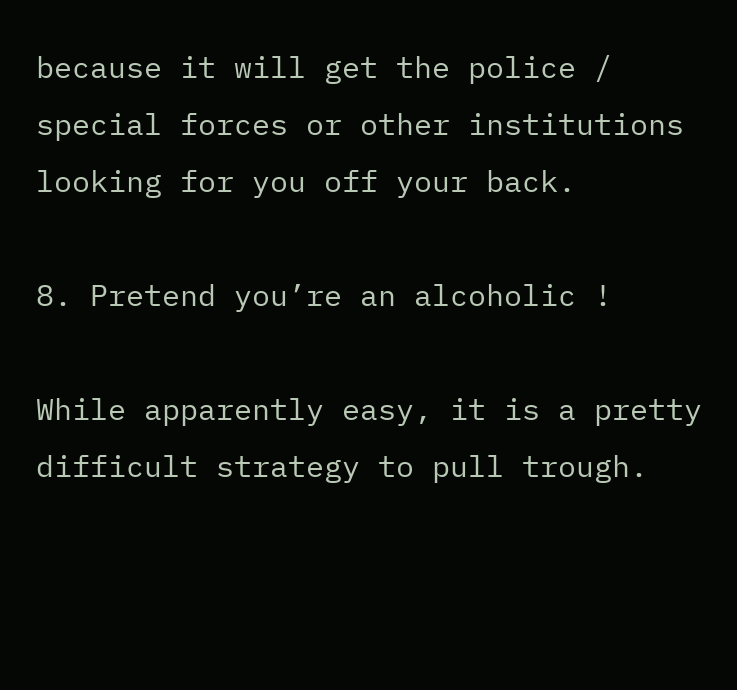because it will get the police / special forces or other institutions looking for you off your back.

8. Pretend you’re an alcoholic !

While apparently easy, it is a pretty difficult strategy to pull trough.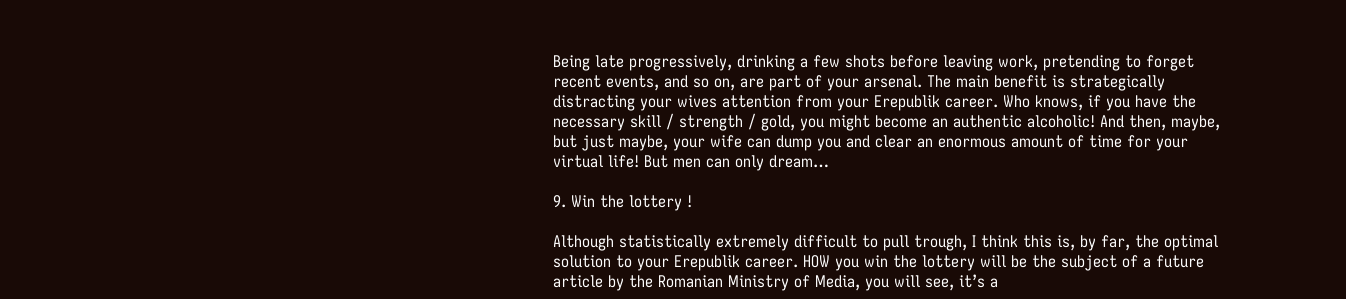Being late progressively, drinking a few shots before leaving work, pretending to forget recent events, and so on, are part of your arsenal. The main benefit is strategically distracting your wives attention from your Erepublik career. Who knows, if you have the necessary skill / strength / gold, you might become an authentic alcoholic! And then, maybe, but just maybe, your wife can dump you and clear an enormous amount of time for your virtual life! But men can only dream…

9. Win the lottery !

Although statistically extremely difficult to pull trough, I think this is, by far, the optimal solution to your Erepublik career. HOW you win the lottery will be the subject of a future article by the Romanian Ministry of Media, you will see, it’s a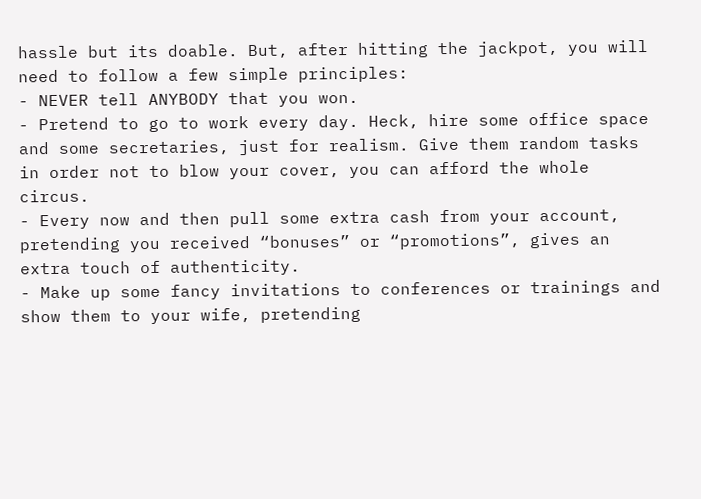hassle but its doable. But, after hitting the jackpot, you will need to follow a few simple principles:
- NEVER tell ANYBODY that you won.
- Pretend to go to work every day. Heck, hire some office space and some secretaries, just for realism. Give them random tasks in order not to blow your cover, you can afford the whole circus.
- Every now and then pull some extra cash from your account, pretending you received “bonuses” or “promotions”, gives an extra touch of authenticity.
- Make up some fancy invitations to conferences or trainings and show them to your wife, pretending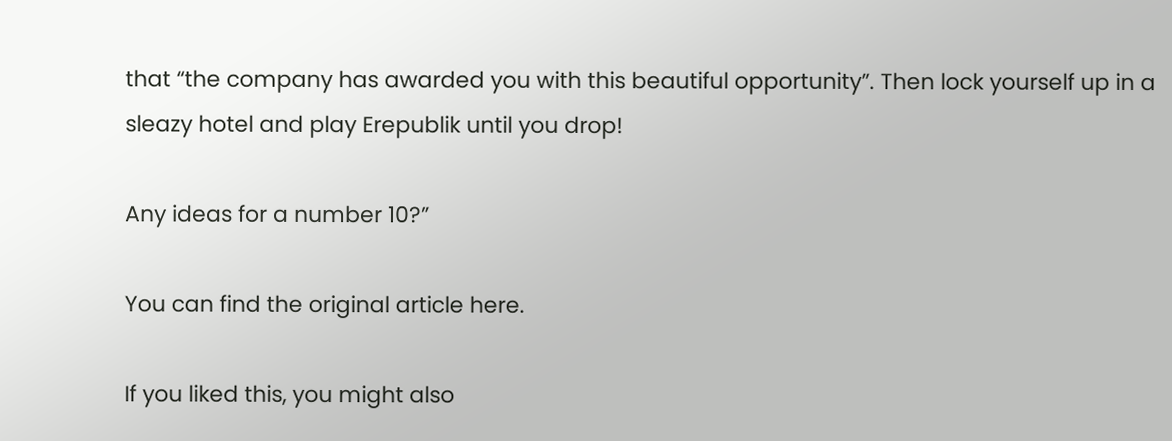that “the company has awarded you with this beautiful opportunity”. Then lock yourself up in a sleazy hotel and play Erepublik until you drop!

Any ideas for a number 10?”

You can find the original article here.

If you liked this, you might also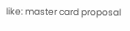like: master card proposal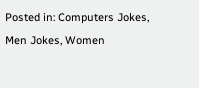Posted in: Computers Jokes, Men Jokes, Women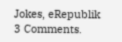Jokes, eRepublik 3 Comments.